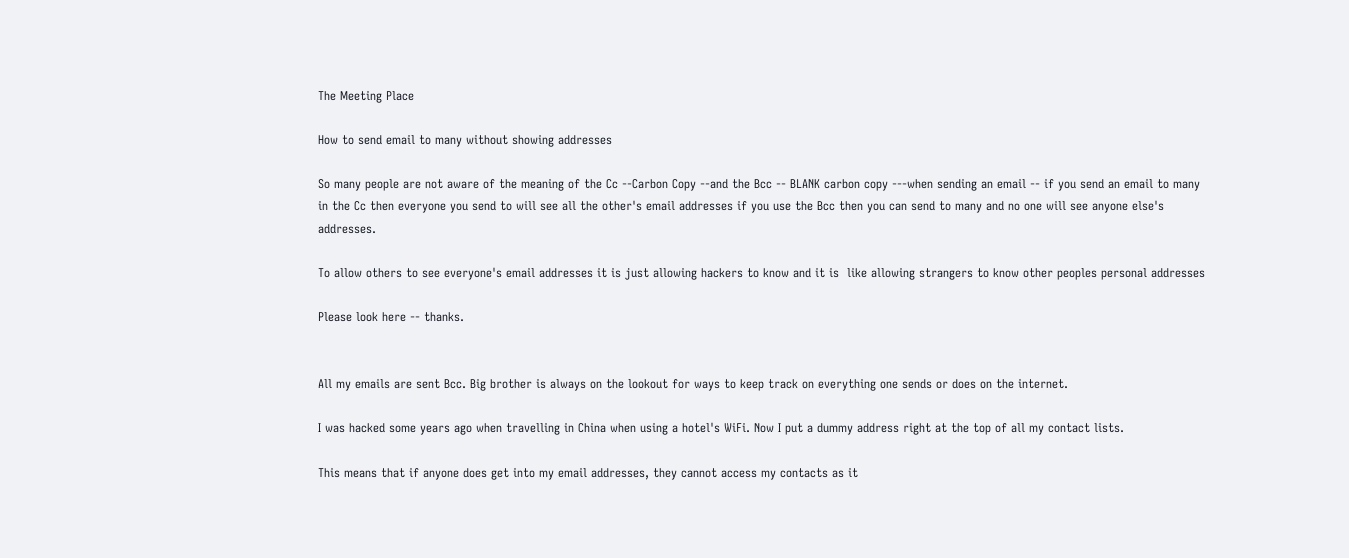The Meeting Place

How to send email to many without showing addresses

So many people are not aware of the meaning of the Cc --Carbon Copy --and the Bcc -- BLANK carbon copy ---when sending an email -- if you send an email to many in the Cc then everyone you send to will see all the other's email addresses if you use the Bcc then you can send to many and no one will see anyone else's addresses.

To allow others to see everyone's email addresses it is just allowing hackers to know and it is  like allowing strangers to know other peoples personal addresses

Please look here -- thanks.


All my emails are sent Bcc. Big brother is always on the lookout for ways to keep track on everything one sends or does on the internet.

I was hacked some years ago when travelling in China when using a hotel's WiFi. Now I put a dummy address right at the top of all my contact lists.

This means that if anyone does get into my email addresses, they cannot access my contacts as it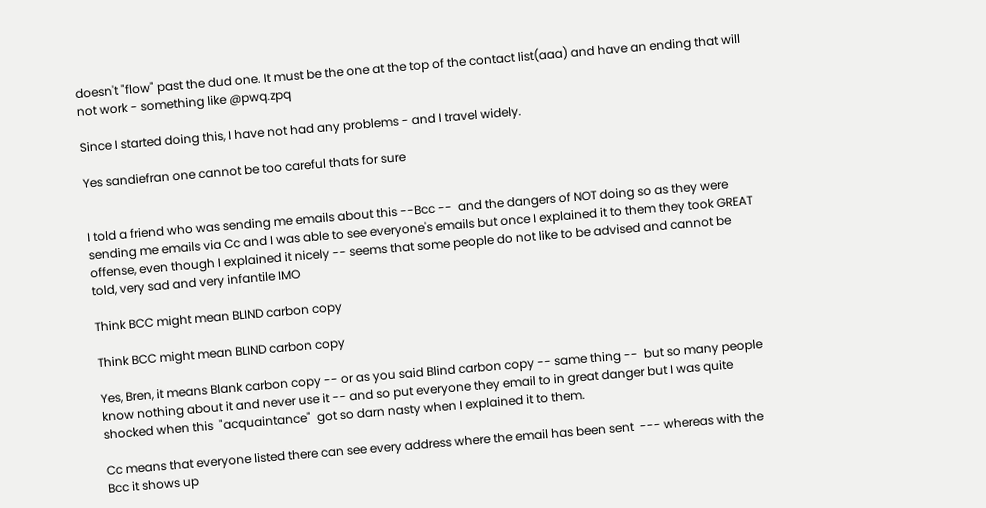doesn't "flow" past the dud one. It must be the one at the top of the contact list(aaa) and have an ending that will not work - something like @pwq.zpq

Since I started doing this, I have not had any problems - and I travel widely.

Yes sandiefran one cannot be too careful thats for sure


I told a friend who was sending me emails about this --Bcc --  and the dangers of NOT doing so as they were sending me emails via Cc and I was able to see everyone's emails but once I explained it to them they took GREAT offense, even though I explained it nicely -- seems that some people do not like to be advised and cannot be told, very sad and very infantile IMO

Think BCC might mean BLIND carbon copy

Think BCC might mean BLIND carbon copy

Yes, Bren, it means Blank carbon copy -- or as you said Blind carbon copy -- same thing --  but so many people know nothing about it and never use it -- and so put everyone they email to in great danger but I was quite shocked when this  "acquaintance"  got so darn nasty when I explained it to them.

Cc means that everyone listed there can see every address where the email has been sent  --- whereas with the Bcc it shows up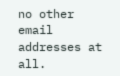no other email addresses at all.